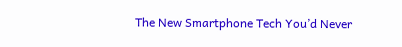The New Smartphone Tech You’d Never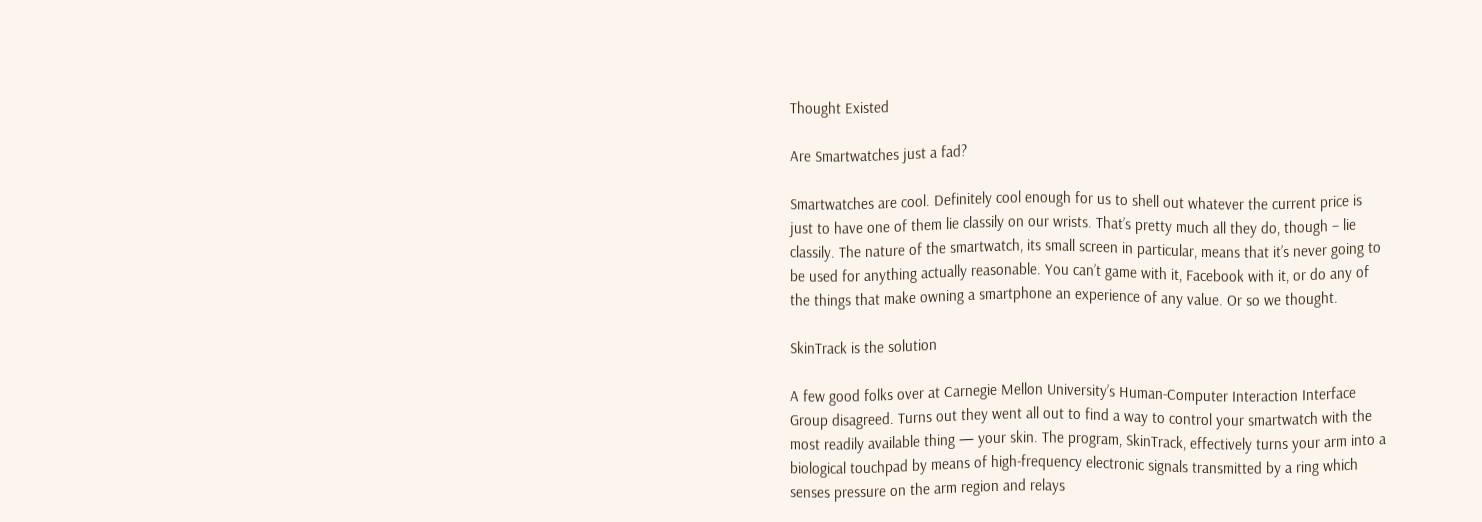Thought Existed

Are Smartwatches just a fad?

Smartwatches are cool. Definitely cool enough for us to shell out whatever the current price is just to have one of them lie classily on our wrists. That’s pretty much all they do, though – lie classily. The nature of the smartwatch, its small screen in particular, means that it’s never going to be used for anything actually reasonable. You can’t game with it, Facebook with it, or do any of the things that make owning a smartphone an experience of any value. Or so we thought.

SkinTrack is the solution

A few good folks over at Carnegie Mellon University’s Human-Computer Interaction Interface Group disagreed. Turns out they went all out to find a way to control your smartwatch with the most readily available thing — your skin. The program, SkinTrack, effectively turns your arm into a biological touchpad by means of high-frequency electronic signals transmitted by a ring which senses pressure on the arm region and relays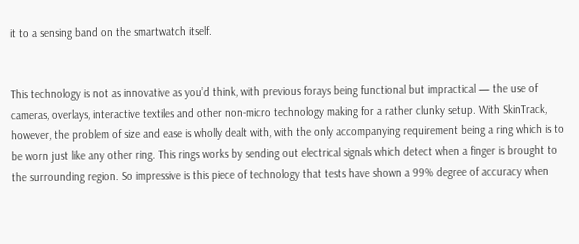it to a sensing band on the smartwatch itself.


This technology is not as innovative as you’d think, with previous forays being functional but impractical — the use of cameras, overlays, interactive textiles and other non-micro technology making for a rather clunky setup. With SkinTrack, however, the problem of size and ease is wholly dealt with, with the only accompanying requirement being a ring which is to be worn just like any other ring. This rings works by sending out electrical signals which detect when a finger is brought to the surrounding region. So impressive is this piece of technology that tests have shown a 99% degree of accuracy when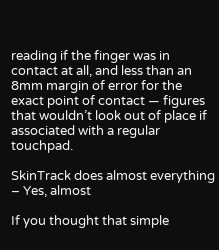reading if the finger was in contact at all, and less than an 8mm margin of error for the exact point of contact — figures that wouldn’t look out of place if associated with a regular touchpad.

SkinTrack does almost everything – Yes, almost

If you thought that simple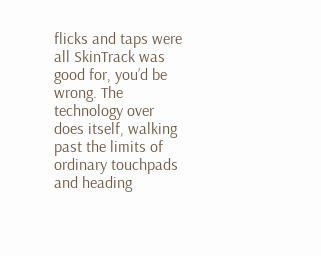flicks and taps were all SkinTrack was good for, you’d be wrong. The technology over does itself, walking past the limits of ordinary touchpads and heading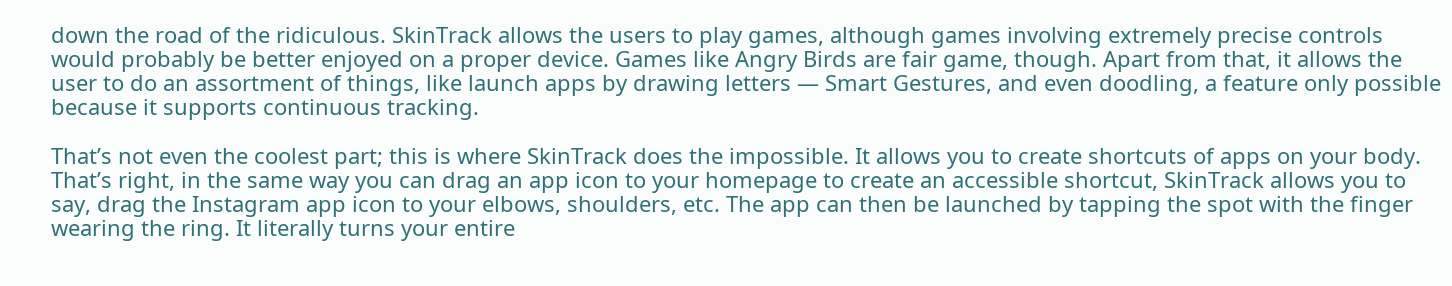down the road of the ridiculous. SkinTrack allows the users to play games, although games involving extremely precise controls would probably be better enjoyed on a proper device. Games like Angry Birds are fair game, though. Apart from that, it allows the user to do an assortment of things, like launch apps by drawing letters — Smart Gestures, and even doodling, a feature only possible because it supports continuous tracking.

That’s not even the coolest part; this is where SkinTrack does the impossible. It allows you to create shortcuts of apps on your body. That’s right, in the same way you can drag an app icon to your homepage to create an accessible shortcut, SkinTrack allows you to say, drag the Instagram app icon to your elbows, shoulders, etc. The app can then be launched by tapping the spot with the finger wearing the ring. It literally turns your entire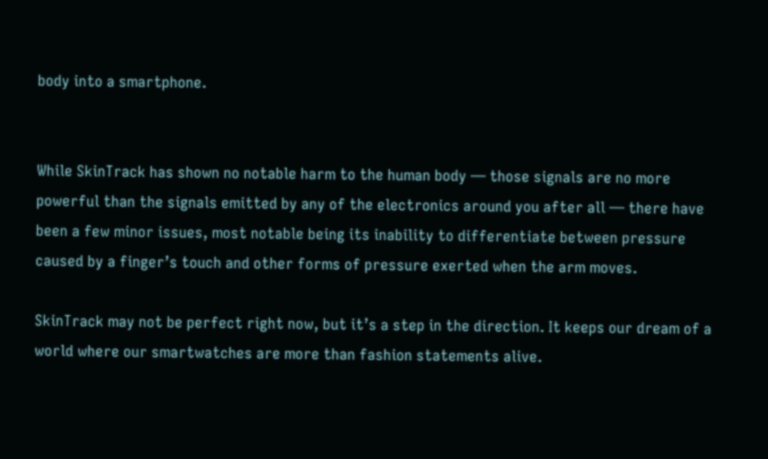body into a smartphone.


While SkinTrack has shown no notable harm to the human body — those signals are no more powerful than the signals emitted by any of the electronics around you after all — there have been a few minor issues, most notable being its inability to differentiate between pressure caused by a finger’s touch and other forms of pressure exerted when the arm moves.

SkinTrack may not be perfect right now, but it’s a step in the direction. It keeps our dream of a world where our smartwatches are more than fashion statements alive.